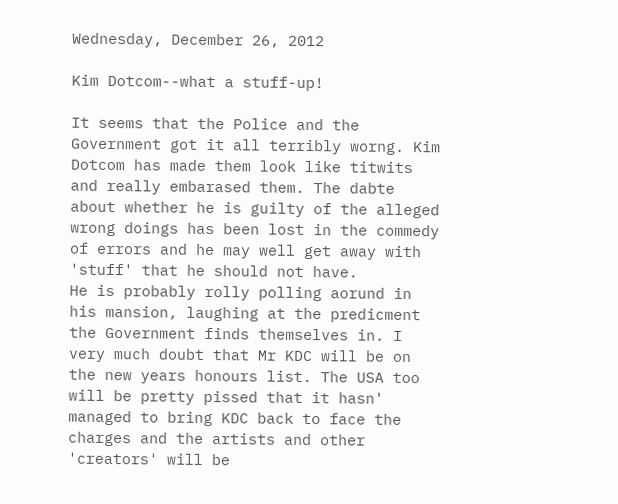Wednesday, December 26, 2012

Kim Dotcom--what a stuff-up!

It seems that the Police and the Government got it all terribly worng. Kim Dotcom has made them look like titwits and really embarased them. The dabte about whether he is guilty of the alleged wrong doings has been lost in the commedy of errors and he may well get away with 'stuff' that he should not have.
He is probably rolly polling aorund in his mansion, laughing at the predicment the Government finds themselves in. I very much doubt that Mr KDC will be on the new years honours list. The USA too will be pretty pissed that it hasn' managed to bring KDC back to face the charges and the artists and other 'creators' will be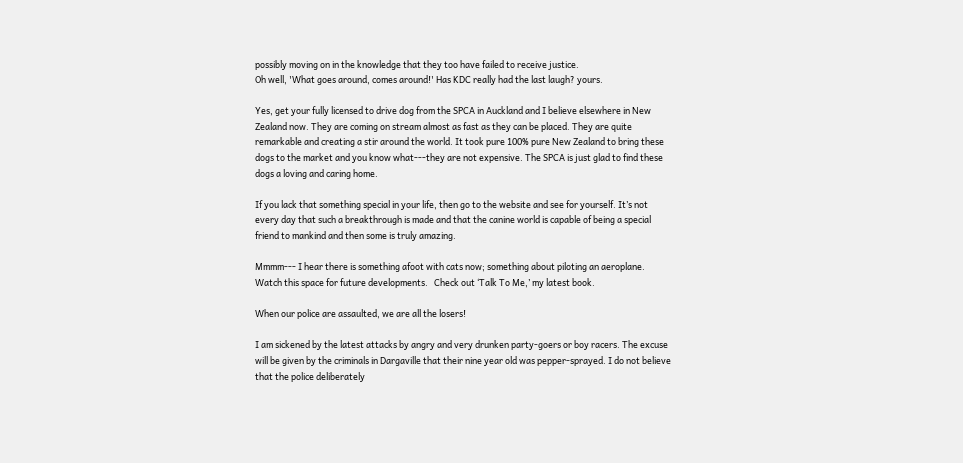possibly moving on in the knowledge that they too have failed to receive justice.
Oh well, 'What goes around, comes around!' Has KDC really had the last laugh? yours.

Yes, get your fully licensed to drive dog from the SPCA in Auckland and I believe elsewhere in New Zealand now. They are coming on stream almost as fast as they can be placed. They are quite remarkable and creating a stir around the world. It took pure 100% pure New Zealand to bring these dogs to the market and you know what---they are not expensive. The SPCA is just glad to find these dogs a loving and caring home.

If you lack that something special in your life, then go to the website and see for yourself. It’s not every day that such a breakthrough is made and that the canine world is capable of being a special friend to mankind and then some is truly amazing.

Mmmm--- I hear there is something afoot with cats now; something about piloting an aeroplane. Watch this space for future developments.   Check out ‘Talk To Me,’ my latest book.

When our police are assaulted, we are all the losers!

I am sickened by the latest attacks by angry and very drunken party-goers or boy racers. The excuse will be given by the criminals in Dargaville that their nine year old was pepper-sprayed. I do not believe that the police deliberately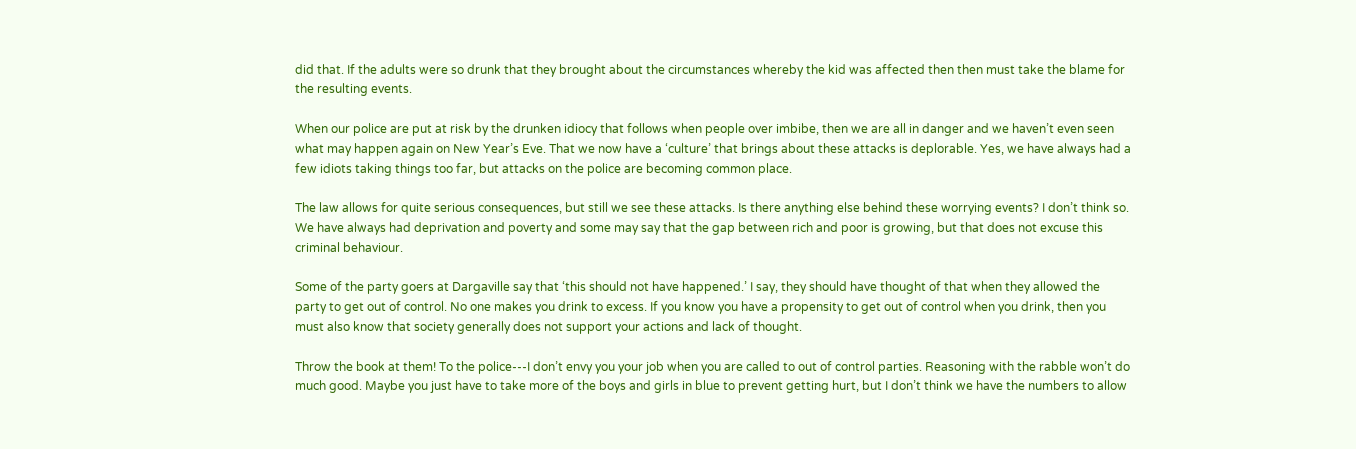did that. If the adults were so drunk that they brought about the circumstances whereby the kid was affected then then must take the blame for the resulting events.

When our police are put at risk by the drunken idiocy that follows when people over imbibe, then we are all in danger and we haven’t even seen what may happen again on New Year’s Eve. That we now have a ‘culture’ that brings about these attacks is deplorable. Yes, we have always had a few idiots taking things too far, but attacks on the police are becoming common place.

The law allows for quite serious consequences, but still we see these attacks. Is there anything else behind these worrying events? I don’t think so. We have always had deprivation and poverty and some may say that the gap between rich and poor is growing, but that does not excuse this criminal behaviour.

Some of the party goers at Dargaville say that ‘this should not have happened.’ I say, they should have thought of that when they allowed the party to get out of control. No one makes you drink to excess. If you know you have a propensity to get out of control when you drink, then you must also know that society generally does not support your actions and lack of thought.

Throw the book at them! To the police---I don’t envy you your job when you are called to out of control parties. Reasoning with the rabble won’t do much good. Maybe you just have to take more of the boys and girls in blue to prevent getting hurt, but I don’t think we have the numbers to allow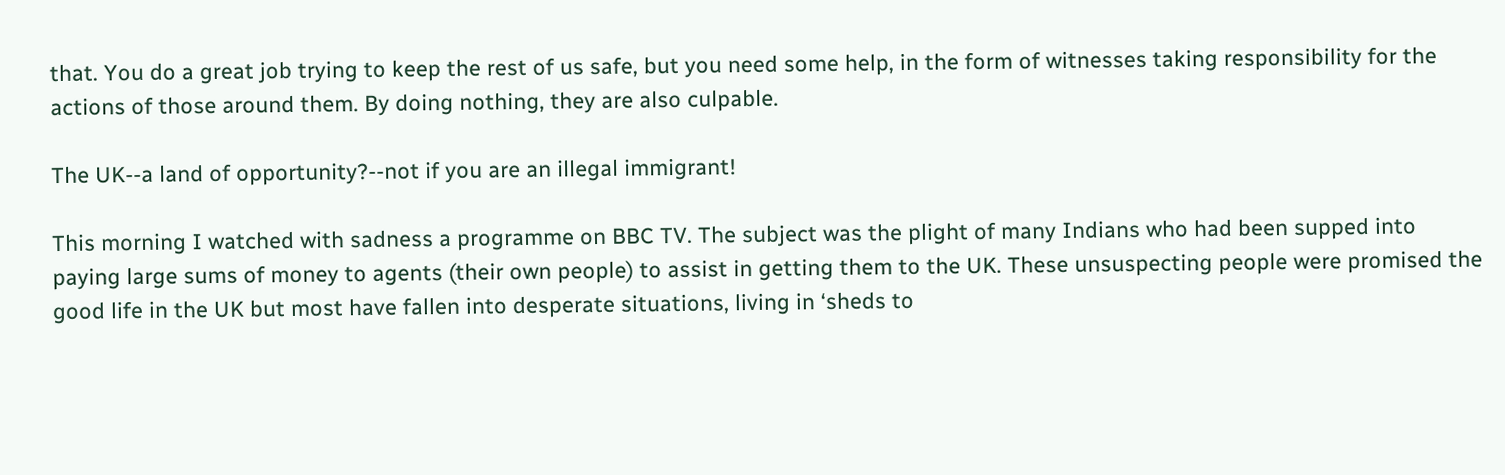that. You do a great job trying to keep the rest of us safe, but you need some help, in the form of witnesses taking responsibility for the actions of those around them. By doing nothing, they are also culpable.

The UK--a land of opportunity?--not if you are an illegal immigrant!

This morning I watched with sadness a programme on BBC TV. The subject was the plight of many Indians who had been supped into paying large sums of money to agents (their own people) to assist in getting them to the UK. These unsuspecting people were promised the good life in the UK but most have fallen into desperate situations, living in ‘sheds to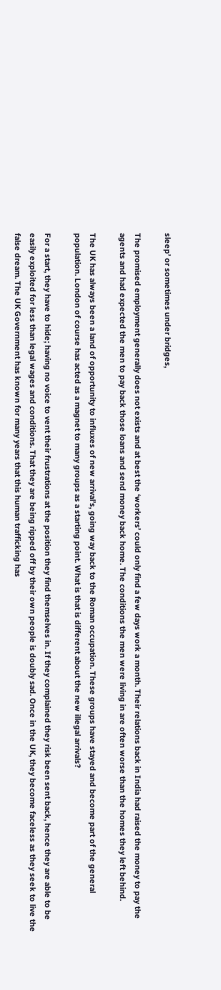sleep’ or sometimes under bridges,

The promised employment generally does not exists and at best the ‘workers’ could only find a few days work a month. Their relations back in India had raised the money to pay the agents and had expected the men to pay back those loans and send money back home. The conditions the men were living in are often worse than the homes they left behind.

The UK has always been a land of opportunity to influxes of new arrival’s, going way back to the Roman occupation. These groups have stayed and become part of the general population. London of course has acted as a magnet to many groups as a starting point. What is that is different about the new illegal arrivals?

For a start, they have to hide; having no voice to vent their frustrations at the position they find themselves in. If they complained they risk been sent back, hence they are able to be easily exploited for less than legal wages and conditions. That they are being ripped off by their own people is doubly sad. Once in the UK, they become faceless as they seek to live the false dream. The UK Government has known for many years that this human trafficking has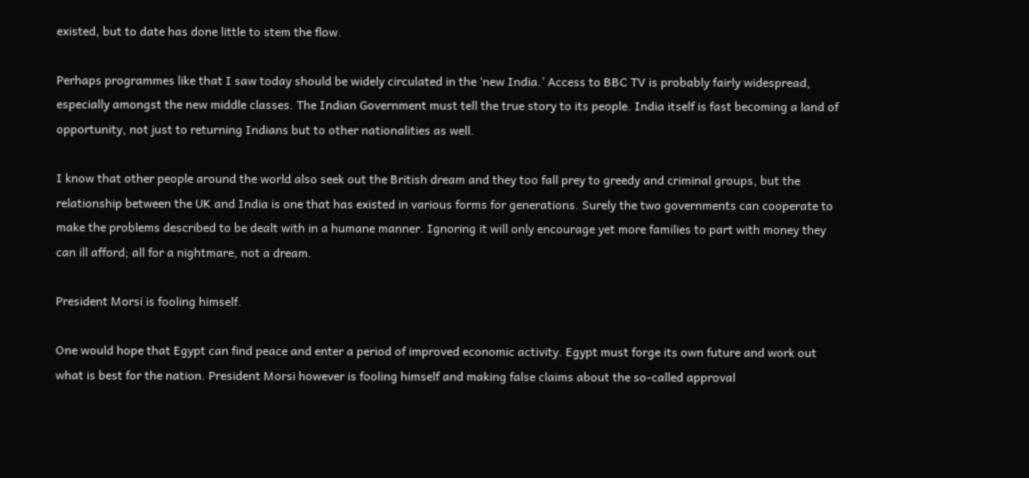existed, but to date has done little to stem the flow.

Perhaps programmes like that I saw today should be widely circulated in the ‘new India.’ Access to BBC TV is probably fairly widespread, especially amongst the new middle classes. The Indian Government must tell the true story to its people. India itself is fast becoming a land of opportunity, not just to returning Indians but to other nationalities as well.

I know that other people around the world also seek out the British dream and they too fall prey to greedy and criminal groups, but the relationship between the UK and India is one that has existed in various forms for generations. Surely the two governments can cooperate to make the problems described to be dealt with in a humane manner. Ignoring it will only encourage yet more families to part with money they can ill afford; all for a nightmare, not a dream.

President Morsi is fooling himself.

One would hope that Egypt can find peace and enter a period of improved economic activity. Egypt must forge its own future and work out what is best for the nation. President Morsi however is fooling himself and making false claims about the so-called approval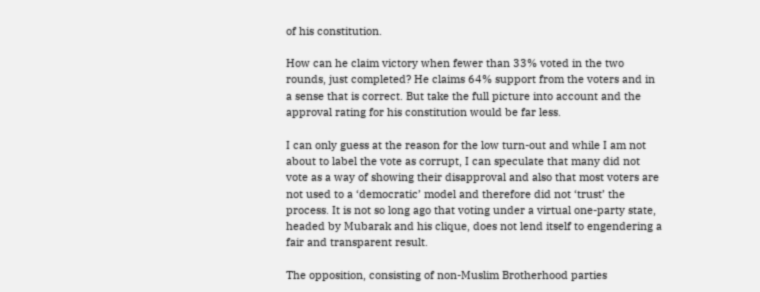of his constitution.

How can he claim victory when fewer than 33% voted in the two rounds, just completed? He claims 64% support from the voters and in a sense that is correct. But take the full picture into account and the approval rating for his constitution would be far less.

I can only guess at the reason for the low turn-out and while I am not about to label the vote as corrupt, I can speculate that many did not vote as a way of showing their disapproval and also that most voters are not used to a ‘democratic’ model and therefore did not ‘trust’ the process. It is not so long ago that voting under a virtual one-party state, headed by Mubarak and his clique, does not lend itself to engendering a fair and transparent result.

The opposition, consisting of non-Muslim Brotherhood parties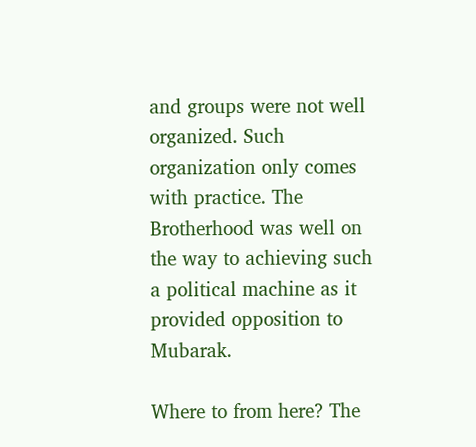and groups were not well organized. Such organization only comes with practice. The Brotherhood was well on the way to achieving such a political machine as it provided opposition to Mubarak.

Where to from here? The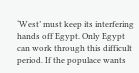‘West’ must keep its interfering hands off Egypt. Only Egypt can work through this difficult period. If the populace wants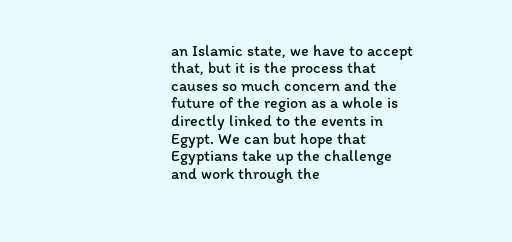an Islamic state, we have to accept that, but it is the process that causes so much concern and the future of the region as a whole is directly linked to the events in Egypt. We can but hope that Egyptians take up the challenge and work through the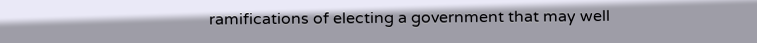ramifications of electing a government that may well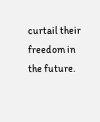curtail their freedom in the future.